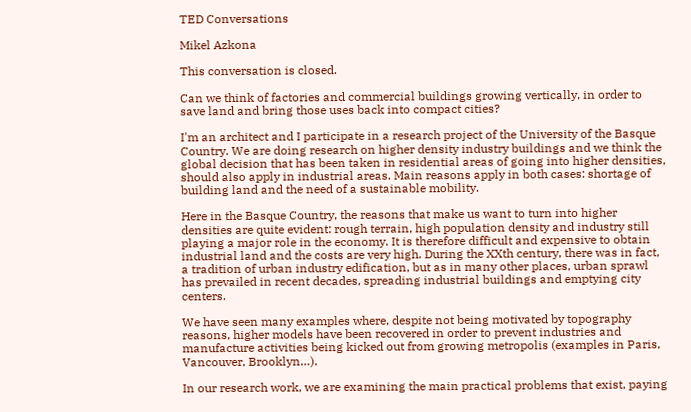TED Conversations

Mikel Azkona

This conversation is closed.

Can we think of factories and commercial buildings growing vertically, in order to save land and bring those uses back into compact cities?

I'm an architect and I participate in a research project of the University of the Basque Country. We are doing research on higher density industry buildings and we think the global decision that has been taken in residential areas of going into higher densities, should also apply in industrial areas. Main reasons apply in both cases: shortage of building land and the need of a sustainable mobility.

Here in the Basque Country, the reasons that make us want to turn into higher densities are quite evident: rough terrain, high population density and industry still playing a major role in the economy. It is therefore difficult and expensive to obtain industrial land and the costs are very high. During the XXth century, there was in fact, a tradition of urban industry edification, but as in many other places, urban sprawl has prevailed in recent decades, spreading industrial buildings and emptying city centers.

We have seen many examples where, despite not being motivated by topography reasons, higher models have been recovered in order to prevent industries and manufacture activities being kicked out from growing metropolis (examples in Paris, Vancouver, Brooklyn…).

In our research work, we are examining the main practical problems that exist, paying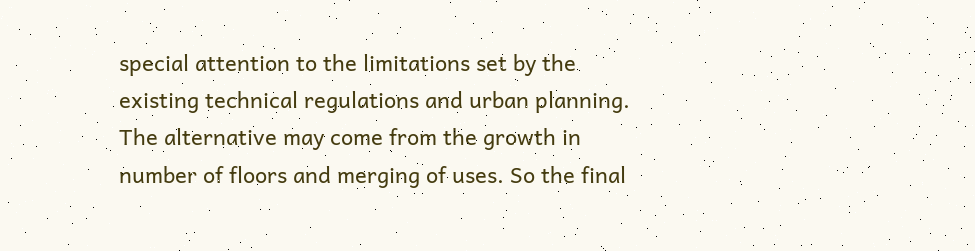special attention to the limitations set by the existing technical regulations and urban planning. The alternative may come from the growth in number of floors and merging of uses. So the final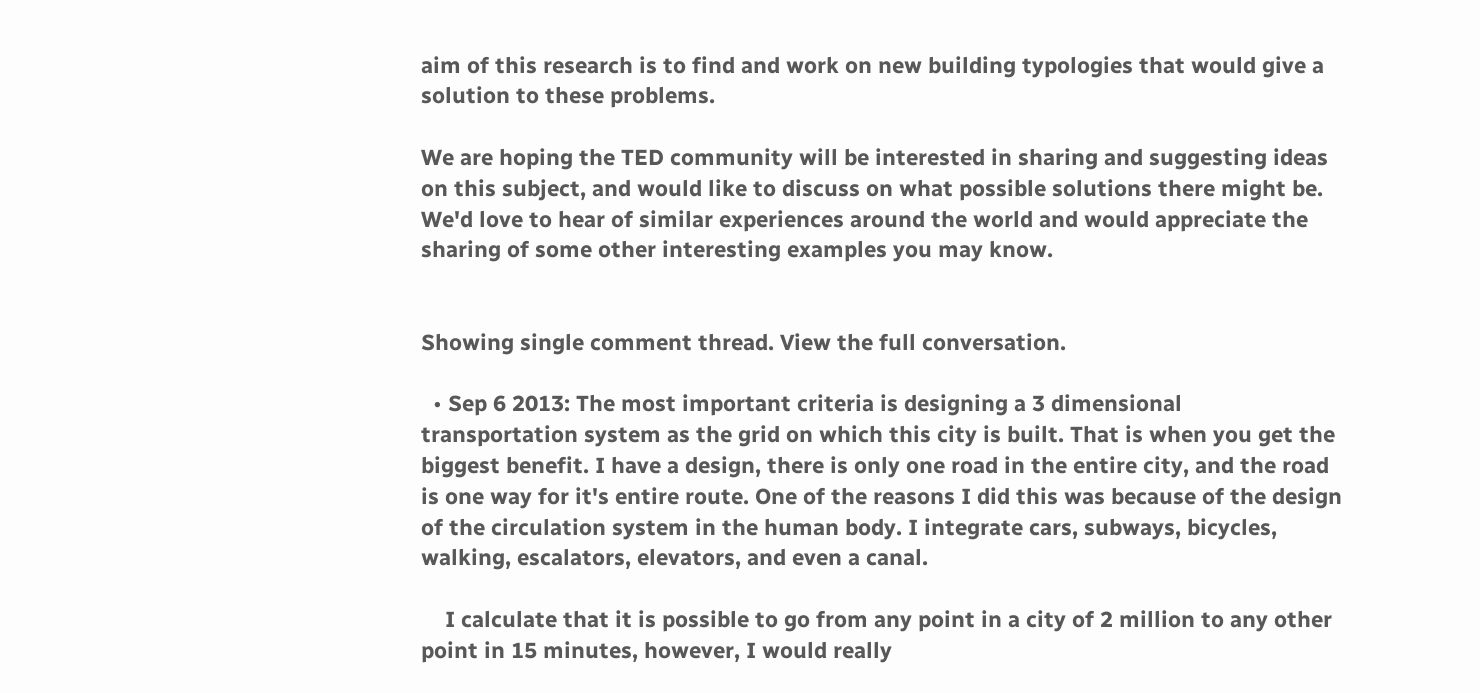aim of this research is to find and work on new building typologies that would give a solution to these problems.

We are hoping the TED community will be interested in sharing and suggesting ideas on this subject, and would like to discuss on what possible solutions there might be. We'd love to hear of similar experiences around the world and would appreciate the sharing of some other interesting examples you may know.


Showing single comment thread. View the full conversation.

  • Sep 6 2013: The most important criteria is designing a 3 dimensional transportation system as the grid on which this city is built. That is when you get the biggest benefit. I have a design, there is only one road in the entire city, and the road is one way for it's entire route. One of the reasons I did this was because of the design of the circulation system in the human body. I integrate cars, subways, bicycles, walking, escalators, elevators, and even a canal.

    I calculate that it is possible to go from any point in a city of 2 million to any other point in 15 minutes, however, I would really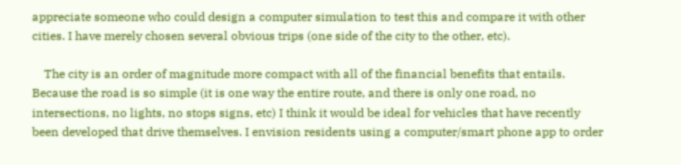appreciate someone who could design a computer simulation to test this and compare it with other cities. I have merely chosen several obvious trips (one side of the city to the other, etc).

    The city is an order of magnitude more compact with all of the financial benefits that entails. Because the road is so simple (it is one way the entire route, and there is only one road, no intersections, no lights, no stops signs, etc) I think it would be ideal for vehicles that have recently been developed that drive themselves. I envision residents using a computer/smart phone app to order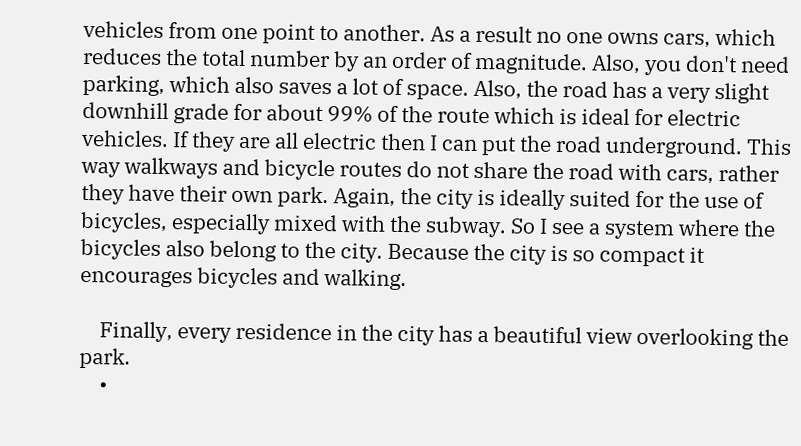vehicles from one point to another. As a result no one owns cars, which reduces the total number by an order of magnitude. Also, you don't need parking, which also saves a lot of space. Also, the road has a very slight downhill grade for about 99% of the route which is ideal for electric vehicles. If they are all electric then I can put the road underground. This way walkways and bicycle routes do not share the road with cars, rather they have their own park. Again, the city is ideally suited for the use of bicycles, especially mixed with the subway. So I see a system where the bicycles also belong to the city. Because the city is so compact it encourages bicycles and walking.

    Finally, every residence in the city has a beautiful view overlooking the park.
    •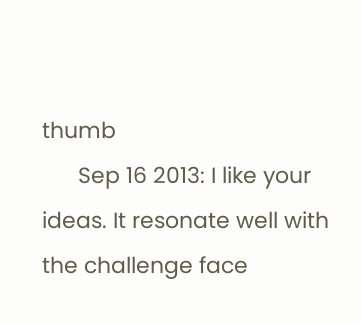thumb
      Sep 16 2013: I like your ideas. It resonate well with the challenge face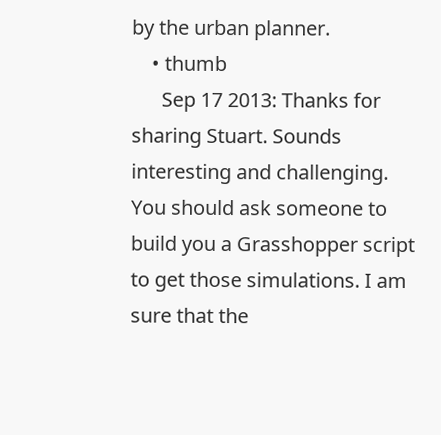by the urban planner.
    • thumb
      Sep 17 2013: Thanks for sharing Stuart. Sounds interesting and challenging. You should ask someone to build you a Grasshopper script to get those simulations. I am sure that the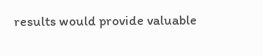results would provide valuable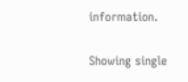information.

Showing single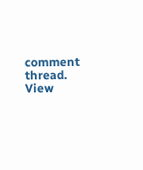comment thread. View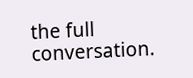the full conversation.